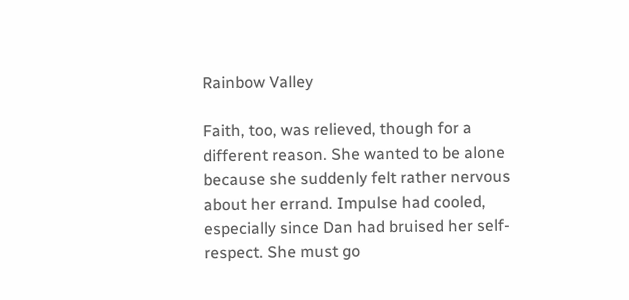Rainbow Valley

Faith, too, was relieved, though for a different reason. She wanted to be alone because she suddenly felt rather nervous about her errand. Impulse had cooled, especially since Dan had bruised her self-respect. She must go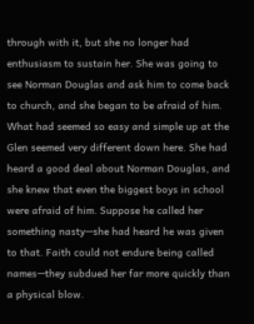through with it, but she no longer had enthusiasm to sustain her. She was going to see Norman Douglas and ask him to come back to church, and she began to be afraid of him. What had seemed so easy and simple up at the Glen seemed very different down here. She had heard a good deal about Norman Douglas, and she knew that even the biggest boys in school were afraid of him. Suppose he called her something nasty—she had heard he was given to that. Faith could not endure being called names—they subdued her far more quickly than a physical blow.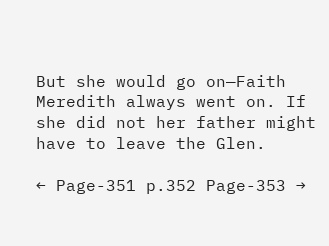But she would go on—Faith Meredith always went on. If she did not her father might have to leave the Glen.

← Page-351 p.352 Page-353 →